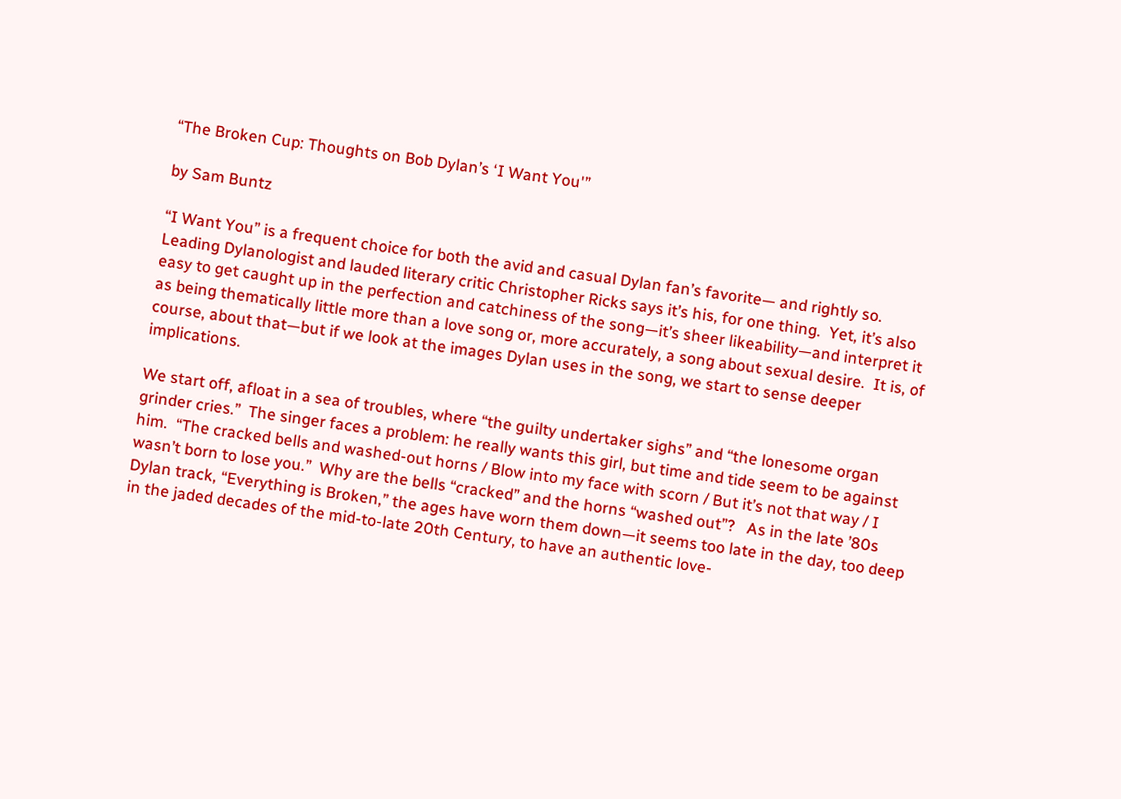“The Broken Cup: Thoughts on Bob Dylan’s ‘I Want You'”

by Sam Buntz

“I Want You” is a frequent choice for both the avid and casual Dylan fan’s favorite— and rightly so.  Leading Dylanologist and lauded literary critic Christopher Ricks says it’s his, for one thing.  Yet, it’s also easy to get caught up in the perfection and catchiness of the song—it’s sheer likeability—and interpret it as being thematically little more than a love song or, more accurately, a song about sexual desire.  It is, of course, about that—but if we look at the images Dylan uses in the song, we start to sense deeper implications.

We start off, afloat in a sea of troubles, where “the guilty undertaker sighs” and “the lonesome organ grinder cries.”  The singer faces a problem: he really wants this girl, but time and tide seem to be against him.  “The cracked bells and washed-out horns / Blow into my face with scorn / But it’s not that way / I wasn’t born to lose you.”  Why are the bells “cracked” and the horns “washed out”?   As in the late ’80s Dylan track, “Everything is Broken,” the ages have worn them down—it seems too late in the day, too deep in the jaded decades of the mid-to-late 20th Century, to have an authentic love-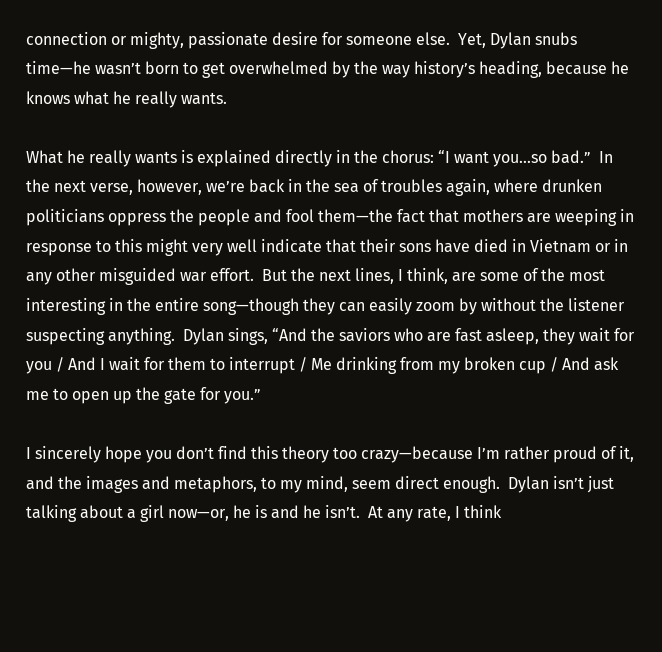connection or mighty, passionate desire for someone else.  Yet, Dylan snubs time—he wasn’t born to get overwhelmed by the way history’s heading, because he knows what he really wants.

What he really wants is explained directly in the chorus: “I want you…so bad.”  In the next verse, however, we’re back in the sea of troubles again, where drunken politicians oppress the people and fool them—the fact that mothers are weeping in response to this might very well indicate that their sons have died in Vietnam or in any other misguided war effort.  But the next lines, I think, are some of the most interesting in the entire song—though they can easily zoom by without the listener suspecting anything.  Dylan sings, “And the saviors who are fast asleep, they wait for you / And I wait for them to interrupt / Me drinking from my broken cup / And ask me to open up the gate for you.”

I sincerely hope you don’t find this theory too crazy—because I’m rather proud of it, and the images and metaphors, to my mind, seem direct enough.  Dylan isn’t just talking about a girl now—or, he is and he isn’t.  At any rate, I think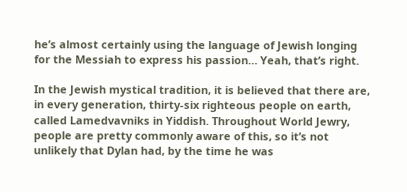he’s almost certainly using the language of Jewish longing for the Messiah to express his passion… Yeah, that’s right.

In the Jewish mystical tradition, it is believed that there are, in every generation, thirty-six righteous people on earth, called Lamedvavniks in Yiddish. Throughout World Jewry, people are pretty commonly aware of this, so it’s not unlikely that Dylan had, by the time he was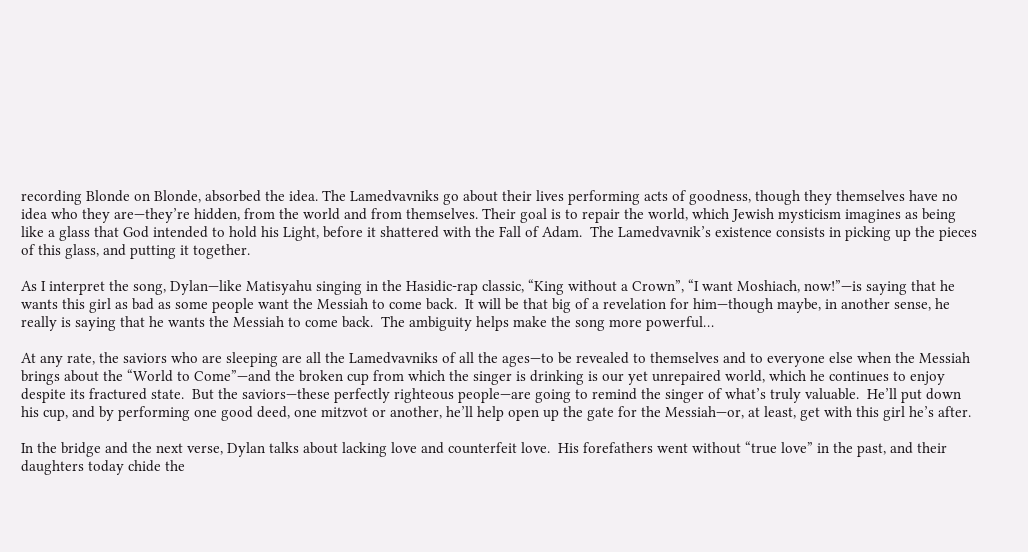recording Blonde on Blonde, absorbed the idea. The Lamedvavniks go about their lives performing acts of goodness, though they themselves have no idea who they are—they’re hidden, from the world and from themselves. Their goal is to repair the world, which Jewish mysticism imagines as being like a glass that God intended to hold his Light, before it shattered with the Fall of Adam.  The Lamedvavnik’s existence consists in picking up the pieces of this glass, and putting it together.

As I interpret the song, Dylan—like Matisyahu singing in the Hasidic-rap classic, “King without a Crown”, “I want Moshiach, now!”—is saying that he wants this girl as bad as some people want the Messiah to come back.  It will be that big of a revelation for him—though maybe, in another sense, he really is saying that he wants the Messiah to come back.  The ambiguity helps make the song more powerful…

At any rate, the saviors who are sleeping are all the Lamedvavniks of all the ages—to be revealed to themselves and to everyone else when the Messiah brings about the “World to Come”—and the broken cup from which the singer is drinking is our yet unrepaired world, which he continues to enjoy despite its fractured state.  But the saviors—these perfectly righteous people—are going to remind the singer of what’s truly valuable.  He’ll put down his cup, and by performing one good deed, one mitzvot or another, he’ll help open up the gate for the Messiah—or, at least, get with this girl he’s after.

In the bridge and the next verse, Dylan talks about lacking love and counterfeit love.  His forefathers went without “true love” in the past, and their daughters today chide the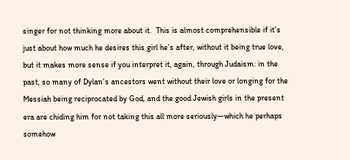singer for not thinking more about it.  This is almost comprehensible if it’s just about how much he desires this girl he’s after, without it being true love, but it makes more sense if you interpret it, again, through Judaism: in the past, so many of Dylan’s ancestors went without their love or longing for the Messiah being reciprocated by God, and the good Jewish girls in the present era are chiding him for not taking this all more seriously—which he perhaps somehow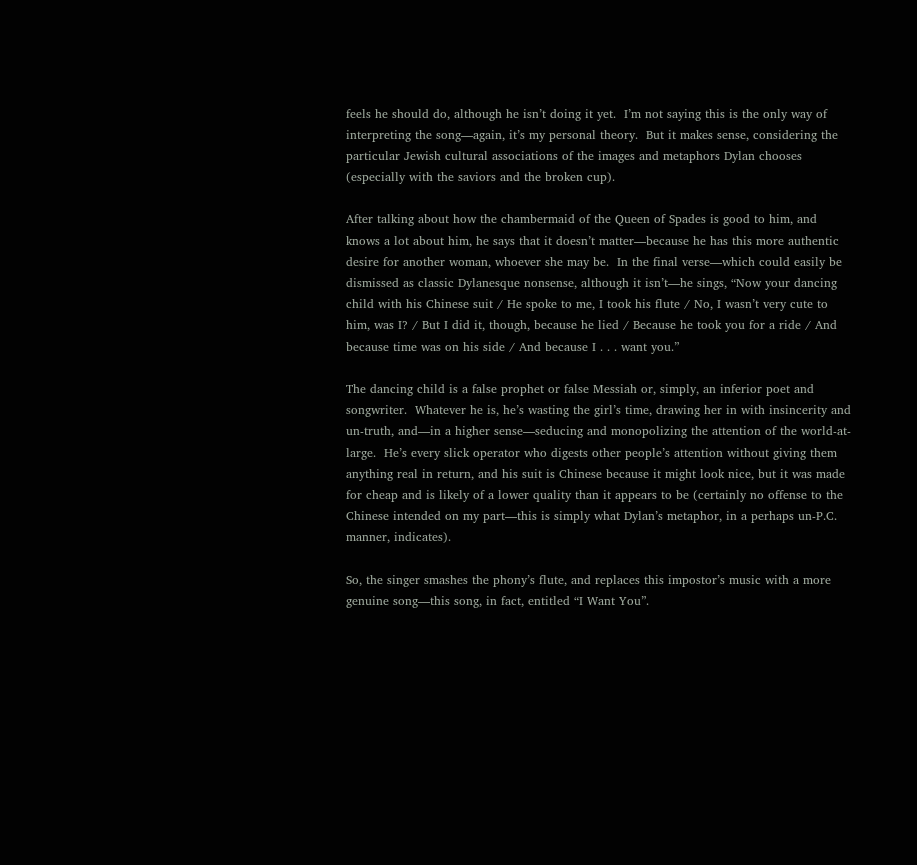feels he should do, although he isn’t doing it yet.  I’m not saying this is the only way of interpreting the song—again, it’s my personal theory.  But it makes sense, considering the particular Jewish cultural associations of the images and metaphors Dylan chooses (especially with the saviors and the broken cup).

After talking about how the chambermaid of the Queen of Spades is good to him, and knows a lot about him, he says that it doesn’t matter—because he has this more authentic desire for another woman, whoever she may be.  In the final verse—which could easily be dismissed as classic Dylanesque nonsense, although it isn’t—he sings, “Now your dancing child with his Chinese suit / He spoke to me, I took his flute / No, I wasn’t very cute to him, was I? / But I did it, though, because he lied / Because he took you for a ride / And because time was on his side / And because I . . . want you.”

The dancing child is a false prophet or false Messiah or, simply, an inferior poet and songwriter.  Whatever he is, he’s wasting the girl’s time, drawing her in with insincerity and un-truth, and—in a higher sense—seducing and monopolizing the attention of the world-at-large.  He’s every slick operator who digests other people’s attention without giving them anything real in return, and his suit is Chinese because it might look nice, but it was made for cheap and is likely of a lower quality than it appears to be (certainly no offense to the Chinese intended on my part—this is simply what Dylan’s metaphor, in a perhaps un-P.C. manner, indicates).

So, the singer smashes the phony’s flute, and replaces this impostor’s music with a more genuine song—this song, in fact, entitled “I Want You”.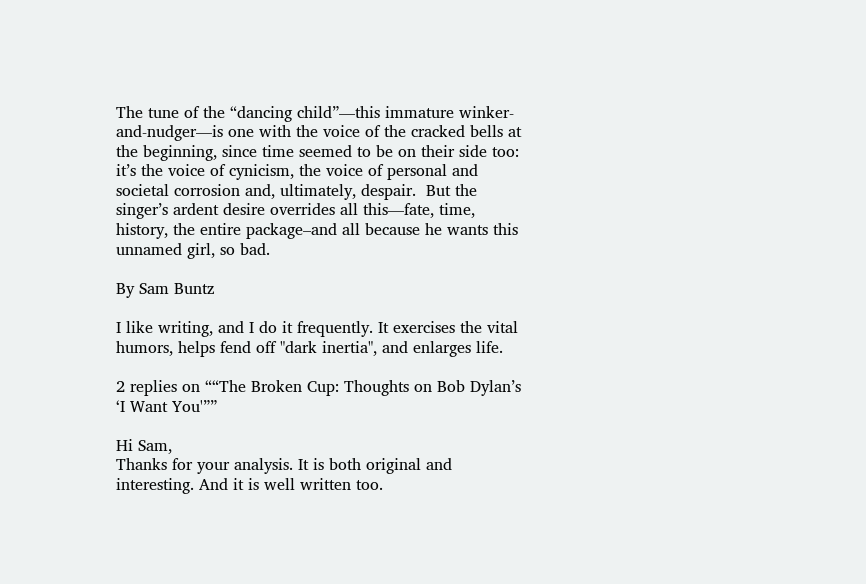The tune of the “dancing child”—this immature winker-and-nudger—is one with the voice of the cracked bells at the beginning, since time seemed to be on their side too: it’s the voice of cynicism, the voice of personal and societal corrosion and, ultimately, despair.  But the singer’s ardent desire overrides all this—fate, time, history, the entire package–and all because he wants this unnamed girl, so bad.

By Sam Buntz

I like writing, and I do it frequently. It exercises the vital humors, helps fend off "dark inertia", and enlarges life.

2 replies on ““The Broken Cup: Thoughts on Bob Dylan’s ‘I Want You'””

Hi Sam,
Thanks for your analysis. It is both original and interesting. And it is well written too.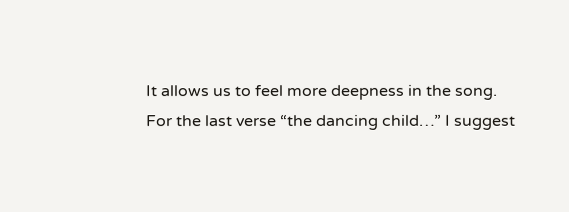It allows us to feel more deepness in the song.
For the last verse “the dancing child…” I suggest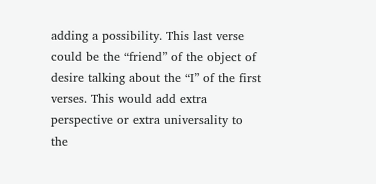adding a possibility. This last verse could be the “friend” of the object of desire talking about the “I” of the first verses. This would add extra perspective or extra universality to the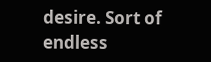desire. Sort of endless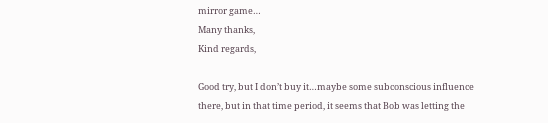mirror game…
Many thanks,
Kind regards,

Good try, but I don’t buy it…maybe some subconscious influence there, but in that time period, it seems that Bob was letting the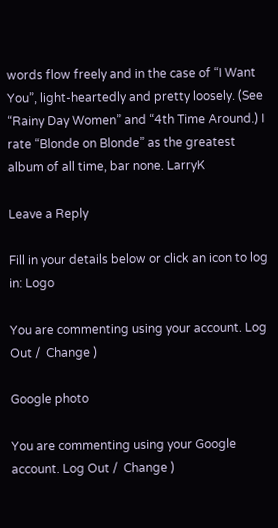words flow freely and in the case of “I Want You”, light-heartedly and pretty loosely. (See “Rainy Day Women” and “4th Time Around.) I rate “Blonde on Blonde” as the greatest album of all time, bar none. LarryK

Leave a Reply

Fill in your details below or click an icon to log in: Logo

You are commenting using your account. Log Out /  Change )

Google photo

You are commenting using your Google account. Log Out /  Change )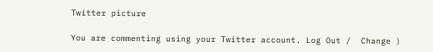Twitter picture

You are commenting using your Twitter account. Log Out /  Change )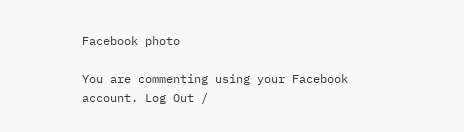Facebook photo

You are commenting using your Facebook account. Log Out /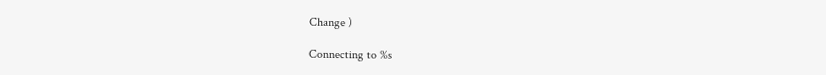Change )

Connecting to %s